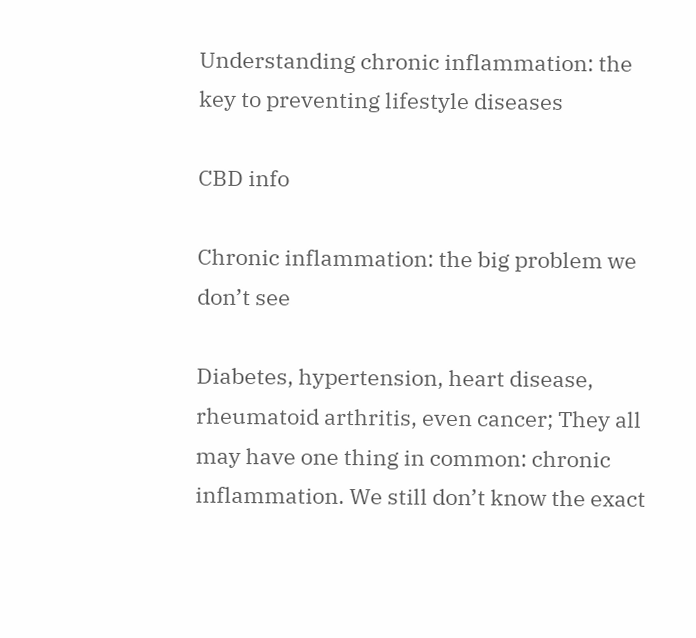Understanding chronic inflammation: the key to preventing lifestyle diseases

CBD info

Chronic inflammation: the big problem we don’t see

Diabetes, hypertension, heart disease, rheumatoid arthritis, even cancer; They all may have one thing in common: chronic inflammation. We still don’t know the exact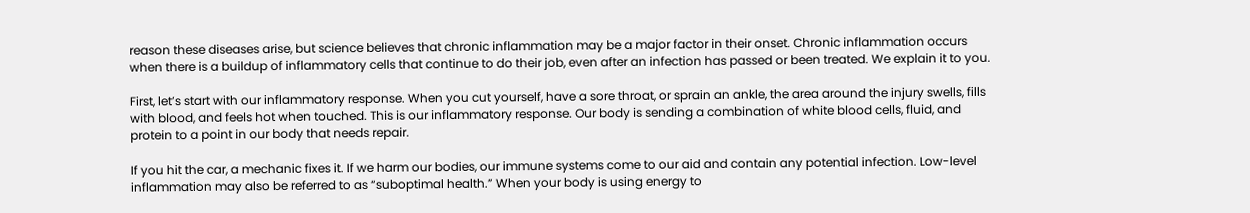reason these diseases arise, but science believes that chronic inflammation may be a major factor in their onset. Chronic inflammation occurs when there is a buildup of inflammatory cells that continue to do their job, even after an infection has passed or been treated. We explain it to you.

First, let’s start with our inflammatory response. When you cut yourself, have a sore throat, or sprain an ankle, the area around the injury swells, fills with blood, and feels hot when touched. This is our inflammatory response. Our body is sending a combination of white blood cells, fluid, and protein to a point in our body that needs repair.

If you hit the car, a mechanic fixes it. If we harm our bodies, our immune systems come to our aid and contain any potential infection. Low-level inflammation may also be referred to as “suboptimal health.” When your body is using energy to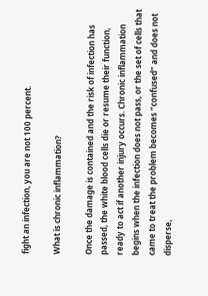fight an infection, you are not 100 percent.

What is chronic inflammation?

Once the damage is contained and the risk of infection has passed, the white blood cells die or resume their function, ready to act if another injury occurs. Chronic inflammation begins when the infection does not pass, or the set of cells that came to treat the problem becomes “confused” and does not disperse,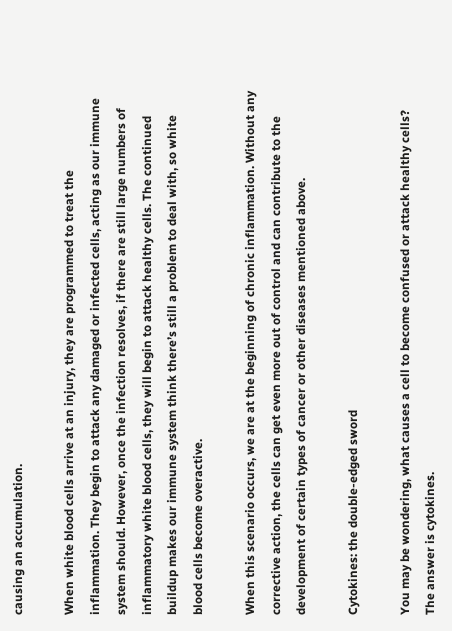causing an accumulation.

When white blood cells arrive at an injury, they are programmed to treat the inflammation. They begin to attack any damaged or infected cells, acting as our immune system should. However, once the infection resolves, if there are still large numbers of inflammatory white blood cells, they will begin to attack healthy cells. The continued buildup makes our immune system think there’s still a problem to deal with, so white blood cells become overactive.

When this scenario occurs, we are at the beginning of chronic inflammation. Without any corrective action, the cells can get even more out of control and can contribute to the development of certain types of cancer or other diseases mentioned above.

Cytokines: the double-edged sword

You may be wondering, what causes a cell to become confused or attack healthy cells? The answer is cytokines.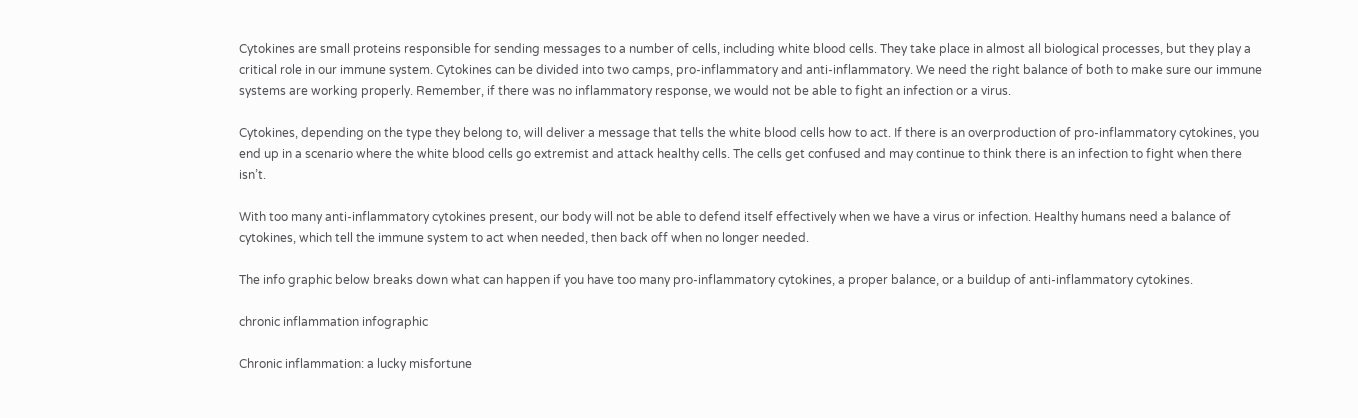Cytokines are small proteins responsible for sending messages to a number of cells, including white blood cells. They take place in almost all biological processes, but they play a critical role in our immune system. Cytokines can be divided into two camps, pro-inflammatory and anti-inflammatory. We need the right balance of both to make sure our immune systems are working properly. Remember, if there was no inflammatory response, we would not be able to fight an infection or a virus.

Cytokines, depending on the type they belong to, will deliver a message that tells the white blood cells how to act. If there is an overproduction of pro-inflammatory cytokines, you end up in a scenario where the white blood cells go extremist and attack healthy cells. The cells get confused and may continue to think there is an infection to fight when there isn’t.

With too many anti-inflammatory cytokines present, our body will not be able to defend itself effectively when we have a virus or infection. Healthy humans need a balance of cytokines, which tell the immune system to act when needed, then back off when no longer needed.

The info graphic below breaks down what can happen if you have too many pro-inflammatory cytokines, a proper balance, or a buildup of anti-inflammatory cytokines.

chronic inflammation infographic

Chronic inflammation: a lucky misfortune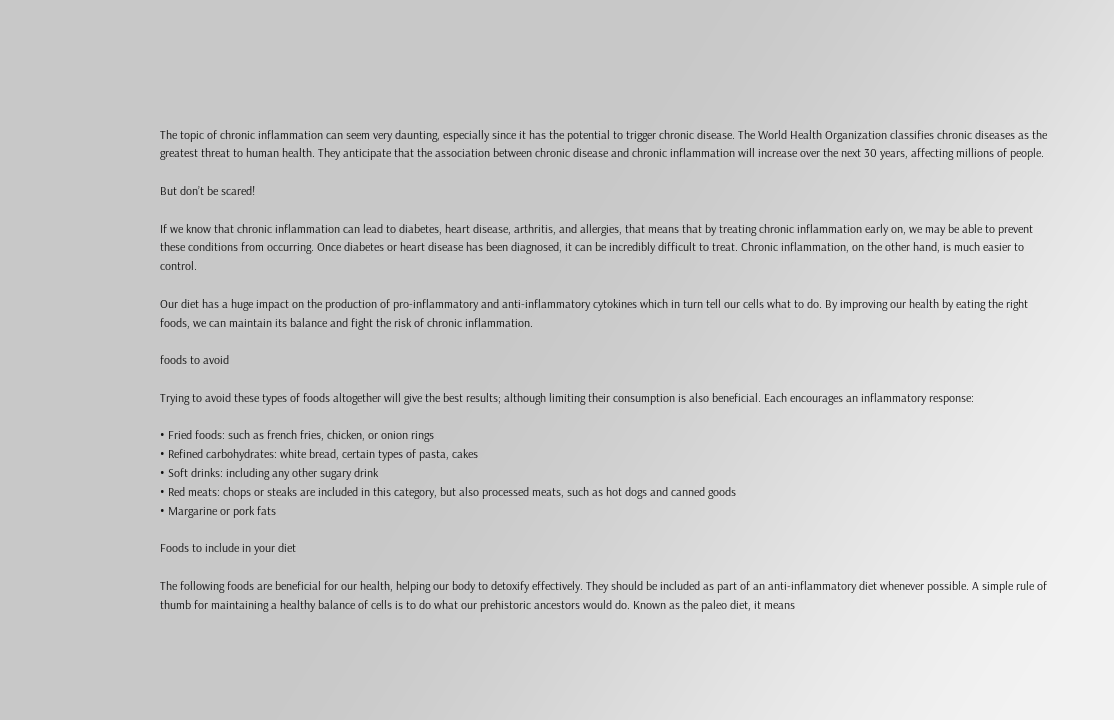The topic of chronic inflammation can seem very daunting, especially since it has the potential to trigger chronic disease. The World Health Organization classifies chronic diseases as the greatest threat to human health. They anticipate that the association between chronic disease and chronic inflammation will increase over the next 30 years, affecting millions of people.

But don’t be scared!

If we know that chronic inflammation can lead to diabetes, heart disease, arthritis, and allergies, that means that by treating chronic inflammation early on, we may be able to prevent these conditions from occurring. Once diabetes or heart disease has been diagnosed, it can be incredibly difficult to treat. Chronic inflammation, on the other hand, is much easier to control.

Our diet has a huge impact on the production of pro-inflammatory and anti-inflammatory cytokines which in turn tell our cells what to do. By improving our health by eating the right foods, we can maintain its balance and fight the risk of chronic inflammation.

foods to avoid

Trying to avoid these types of foods altogether will give the best results; although limiting their consumption is also beneficial. Each encourages an inflammatory response:

• Fried foods: such as french fries, chicken, or onion rings
• Refined carbohydrates: white bread, certain types of pasta, cakes
• Soft drinks: including any other sugary drink
• Red meats: chops or steaks are included in this category, but also processed meats, such as hot dogs and canned goods
• Margarine or pork fats

Foods to include in your diet

The following foods are beneficial for our health, helping our body to detoxify effectively. They should be included as part of an anti-inflammatory diet whenever possible. A simple rule of thumb for maintaining a healthy balance of cells is to do what our prehistoric ancestors would do. Known as the paleo diet, it means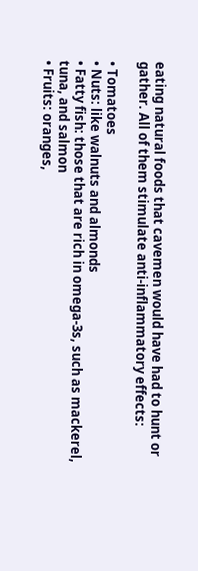eating natural foods that cavemen would have had to hunt or gather. All of them stimulate anti-inflammatory effects:

• Tomatoes
• Nuts: like walnuts and almonds
• Fatty fish: those that are rich in omega-3s, such as mackerel, tuna, and salmon
• Fruits: oranges,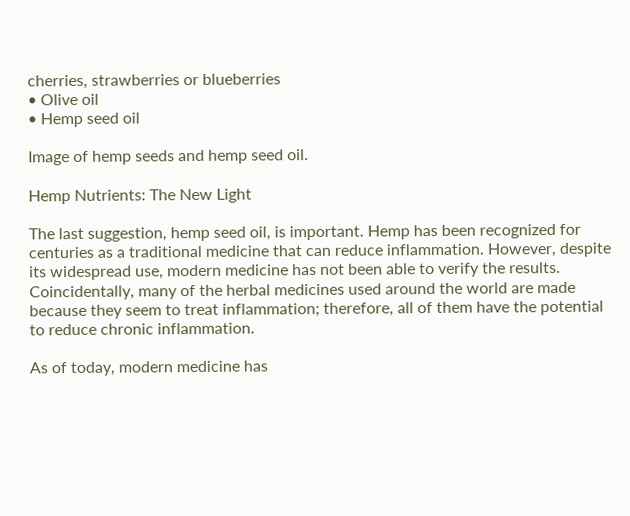cherries, strawberries or blueberries
• Olive oil
• Hemp seed oil

Image of hemp seeds and hemp seed oil.

Hemp Nutrients: The New Light

The last suggestion, hemp seed oil, is important. Hemp has been recognized for centuries as a traditional medicine that can reduce inflammation. However, despite its widespread use, modern medicine has not been able to verify the results. Coincidentally, many of the herbal medicines used around the world are made because they seem to treat inflammation; therefore, all of them have the potential to reduce chronic inflammation.

As of today, modern medicine has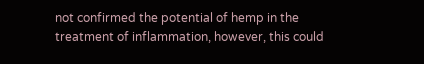not confirmed the potential of hemp in the treatment of inflammation, however, this could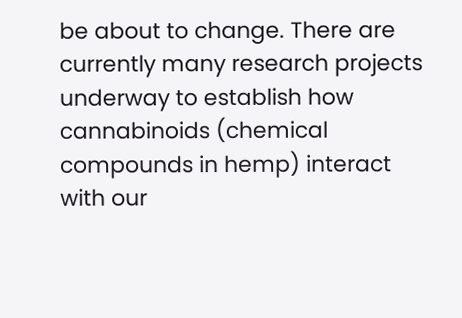be about to change. There are currently many research projects underway to establish how cannabinoids (chemical compounds in hemp) interact with our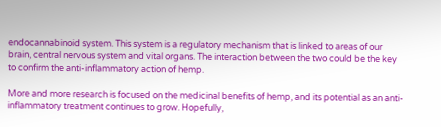endocannabinoid system. This system is a regulatory mechanism that is linked to areas of our brain, central nervous system and vital organs. The interaction between the two could be the key to confirm the anti-inflammatory action of hemp.

More and more research is focused on the medicinal benefits of hemp, and its potential as an anti-inflammatory treatment continues to grow. Hopefully,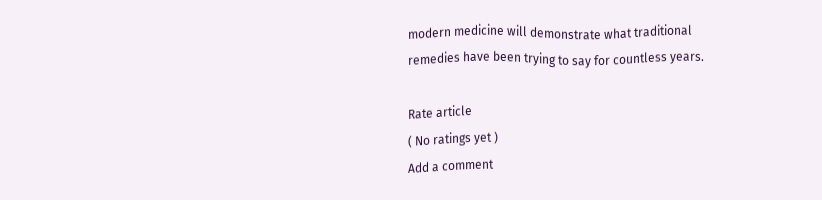modern medicine will demonstrate what traditional remedies have been trying to say for countless years.

Rate article
( No ratings yet )
Add a comment